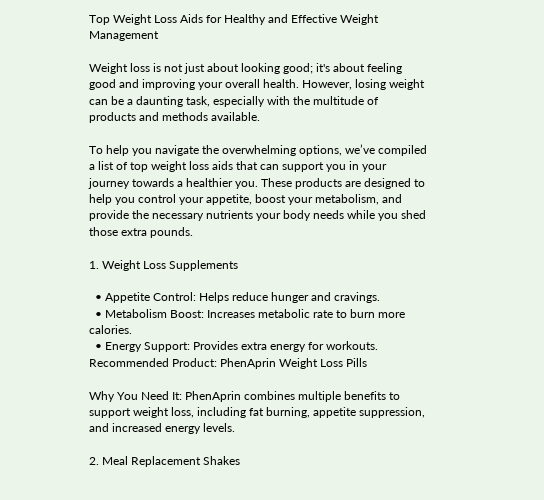Top Weight Loss Aids for Healthy and Effective Weight Management

Weight loss is not just about looking good; it's about feeling good and improving your overall health. However, losing weight can be a daunting task, especially with the multitude of products and methods available.

To help you navigate the overwhelming options, we’ve compiled a list of top weight loss aids that can support you in your journey towards a healthier you. These products are designed to help you control your appetite, boost your metabolism, and provide the necessary nutrients your body needs while you shed those extra pounds.

1. Weight Loss Supplements

  • Appetite Control: Helps reduce hunger and cravings.
  • Metabolism Boost: Increases metabolic rate to burn more calories.
  • Energy Support: Provides extra energy for workouts.
Recommended Product: PhenAprin Weight Loss Pills

Why You Need It: PhenAprin combines multiple benefits to support weight loss, including fat burning, appetite suppression, and increased energy levels.

2. Meal Replacement Shakes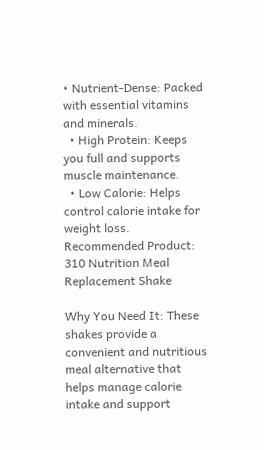• Nutrient-Dense: Packed with essential vitamins and minerals.
  • High Protein: Keeps you full and supports muscle maintenance.
  • Low Calorie: Helps control calorie intake for weight loss.
Recommended Product: 310 Nutrition Meal Replacement Shake

Why You Need It: These shakes provide a convenient and nutritious meal alternative that helps manage calorie intake and support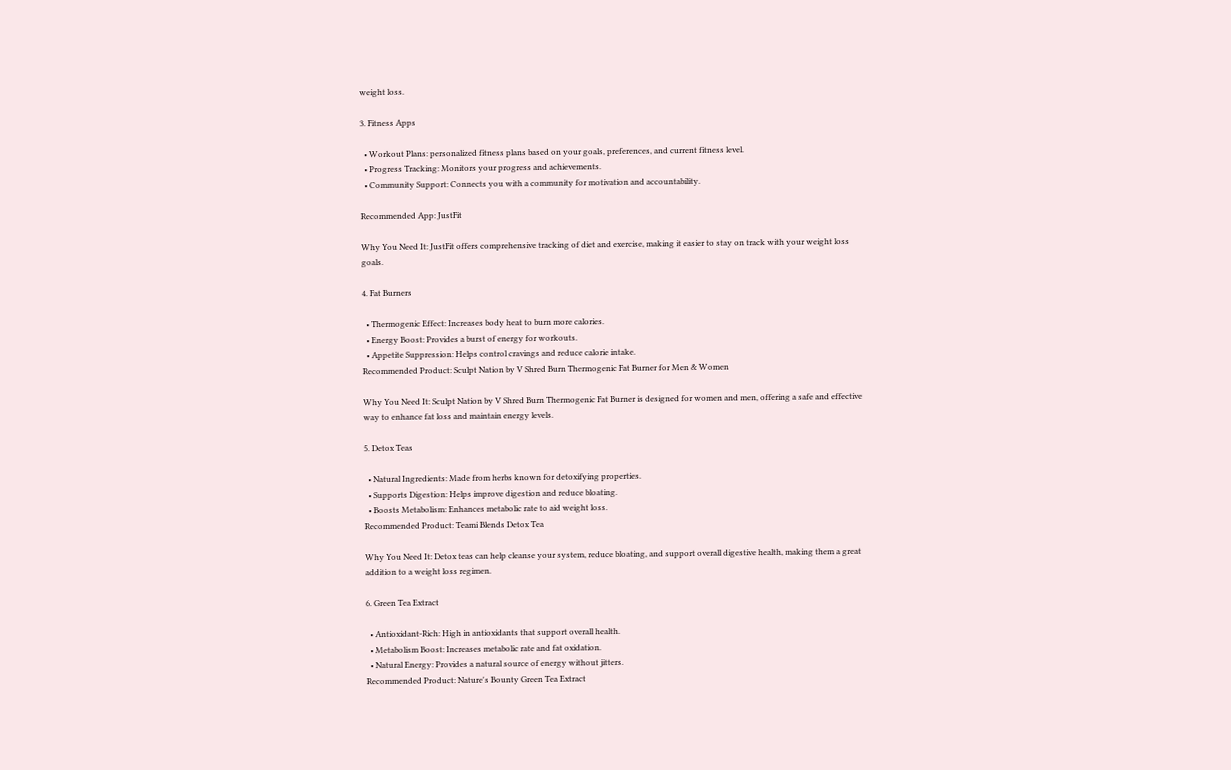weight loss.

3. Fitness Apps

  • Workout Plans: personalized fitness plans based on your goals, preferences, and current fitness level.
  • Progress Tracking: Monitors your progress and achievements.
  • Community Support: Connects you with a community for motivation and accountability.

Recommended App: JustFit

Why You Need It: JustFit offers comprehensive tracking of diet and exercise, making it easier to stay on track with your weight loss goals.

4. Fat Burners

  • Thermogenic Effect: Increases body heat to burn more calories.
  • Energy Boost: Provides a burst of energy for workouts.
  • Appetite Suppression: Helps control cravings and reduce calorie intake.
Recommended Product: Sculpt Nation by V Shred Burn Thermogenic Fat Burner for Men & Women

Why You Need It: Sculpt Nation by V Shred Burn Thermogenic Fat Burner is designed for women and men, offering a safe and effective way to enhance fat loss and maintain energy levels.

5. Detox Teas

  • Natural Ingredients: Made from herbs known for detoxifying properties.
  • Supports Digestion: Helps improve digestion and reduce bloating.
  • Boosts Metabolism: Enhances metabolic rate to aid weight loss.
Recommended Product: Teami Blends Detox Tea

Why You Need It: Detox teas can help cleanse your system, reduce bloating, and support overall digestive health, making them a great addition to a weight loss regimen.

6. Green Tea Extract

  • Antioxidant-Rich: High in antioxidants that support overall health.
  • Metabolism Boost: Increases metabolic rate and fat oxidation.
  • Natural Energy: Provides a natural source of energy without jitters.
Recommended Product: Nature's Bounty Green Tea Extract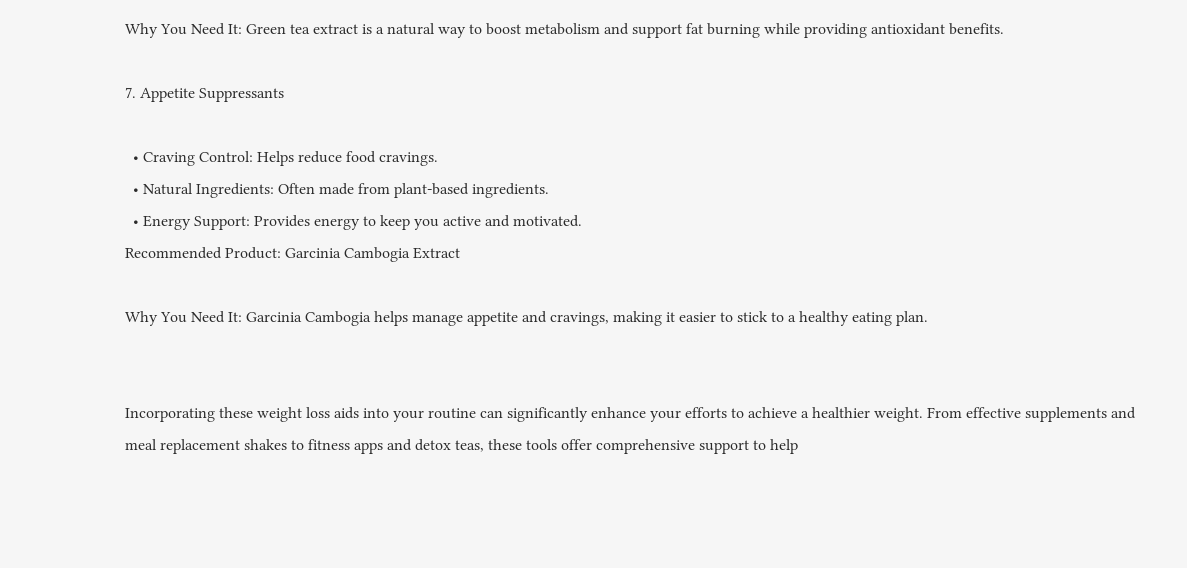Why You Need It: Green tea extract is a natural way to boost metabolism and support fat burning while providing antioxidant benefits.

7. Appetite Suppressants

  • Craving Control: Helps reduce food cravings.
  • Natural Ingredients: Often made from plant-based ingredients.
  • Energy Support: Provides energy to keep you active and motivated.
Recommended Product: Garcinia Cambogia Extract

Why You Need It: Garcinia Cambogia helps manage appetite and cravings, making it easier to stick to a healthy eating plan.


Incorporating these weight loss aids into your routine can significantly enhance your efforts to achieve a healthier weight. From effective supplements and meal replacement shakes to fitness apps and detox teas, these tools offer comprehensive support to help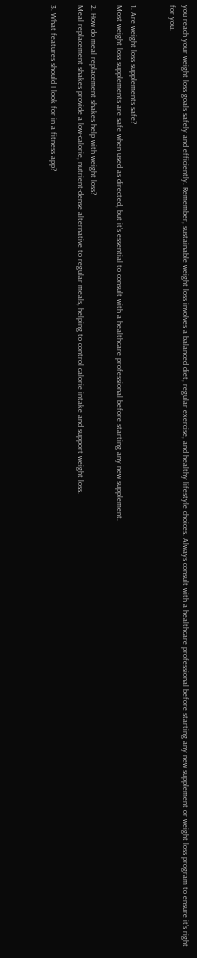you reach your weight loss goals safely and efficiently. Remember, sustainable weight loss involves a balanced diet, regular exercise, and healthy lifestyle choices. Always consult with a healthcare professional before starting any new supplement or weight loss program to ensure it’s right for you.


1. Are weight loss supplements safe?
Most weight loss supplements are safe when used as directed, but it’s essential to consult with a healthcare professional before starting any new supplement.

2. How do meal replacement shakes help with weight loss?
Meal replacement shakes provide a low-calorie, nutrient-dense alternative to regular meals, helping to control calorie intake and support weight loss.

3. What features should I look for in a fitness app?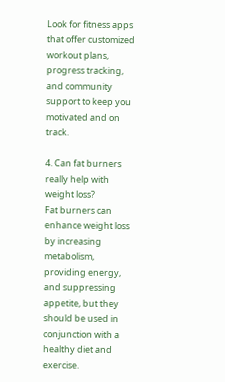Look for fitness apps that offer customized workout plans, progress tracking, and community support to keep you motivated and on track.

4. Can fat burners really help with weight loss?
Fat burners can enhance weight loss by increasing metabolism, providing energy, and suppressing appetite, but they should be used in conjunction with a healthy diet and exercise.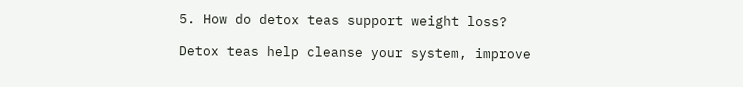5. How do detox teas support weight loss?

Detox teas help cleanse your system, improve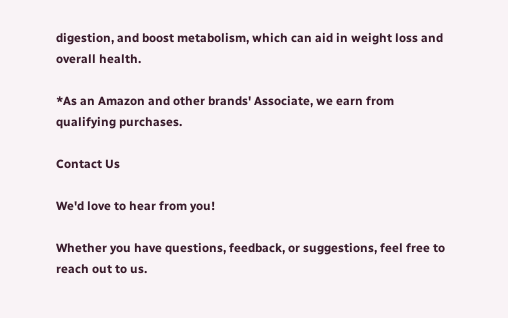digestion, and boost metabolism, which can aid in weight loss and overall health.

*As an Amazon and other brands' Associate, we earn from qualifying purchases.

Contact Us

We'd love to hear from you!

Whether you have questions, feedback, or suggestions, feel free to reach out to us.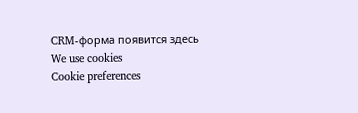CRM-форма появится здесь
We use cookies
Cookie preferences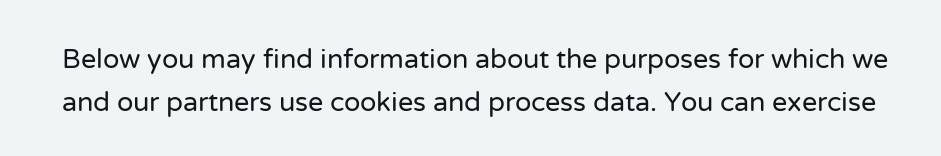Below you may find information about the purposes for which we and our partners use cookies and process data. You can exercise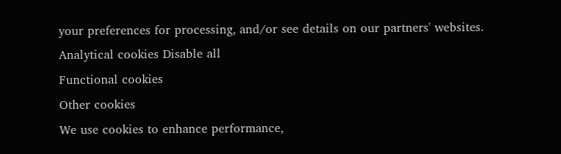your preferences for processing, and/or see details on our partners' websites.
Analytical cookies Disable all
Functional cookies
Other cookies
We use cookies to enhance performance,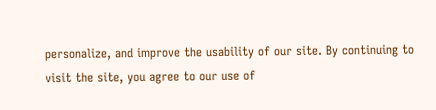personalize, and improve the usability of our site. By continuing to visit the site, you agree to our use of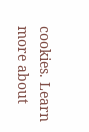cookies. Learn more about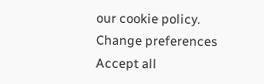our cookie policy.
Change preferences Accept all